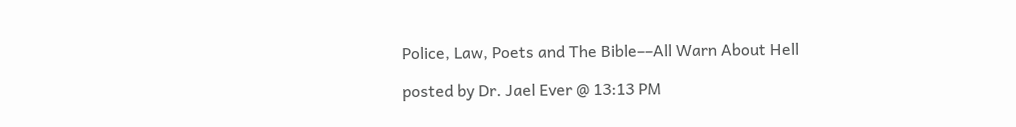Police, Law, Poets and The Bible––All Warn About Hell

posted by Dr. Jael Ever @ 13:13 PM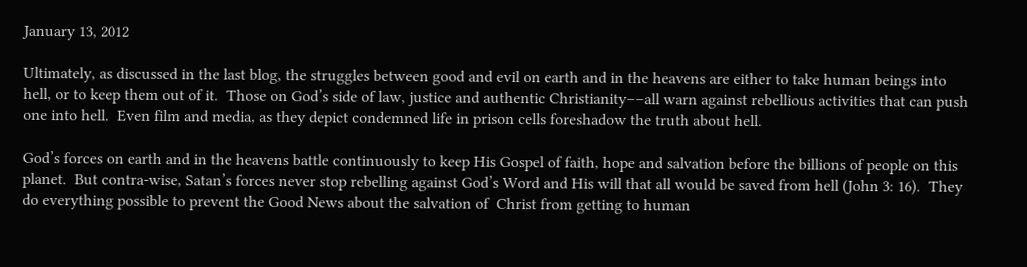January 13, 2012

Ultimately, as discussed in the last blog, the struggles between good and evil on earth and in the heavens are either to take human beings into hell, or to keep them out of it.  Those on God’s side of law, justice and authentic Christianity––all warn against rebellious activities that can push one into hell.  Even film and media, as they depict condemned life in prison cells foreshadow the truth about hell.

God’s forces on earth and in the heavens battle continuously to keep His Gospel of faith, hope and salvation before the billions of people on this planet.  But contra-wise, Satan’s forces never stop rebelling against God’s Word and His will that all would be saved from hell (John 3: 16).  They do everything possible to prevent the Good News about the salvation of  Christ from getting to human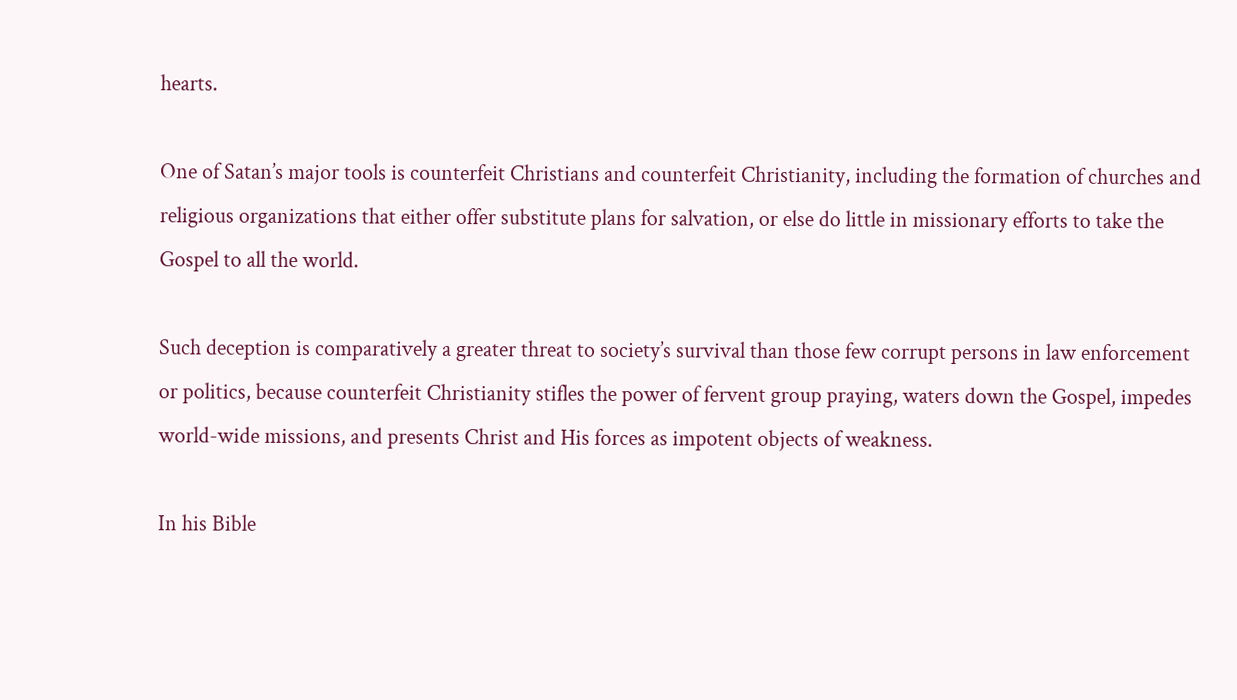hearts.

One of Satan’s major tools is counterfeit Christians and counterfeit Christianity, including the formation of churches and religious organizations that either offer substitute plans for salvation, or else do little in missionary efforts to take the Gospel to all the world.

Such deception is comparatively a greater threat to society’s survival than those few corrupt persons in law enforcement or politics, because counterfeit Christianity stifles the power of fervent group praying, waters down the Gospel, impedes world-wide missions, and presents Christ and His forces as impotent objects of weakness.

In his Bible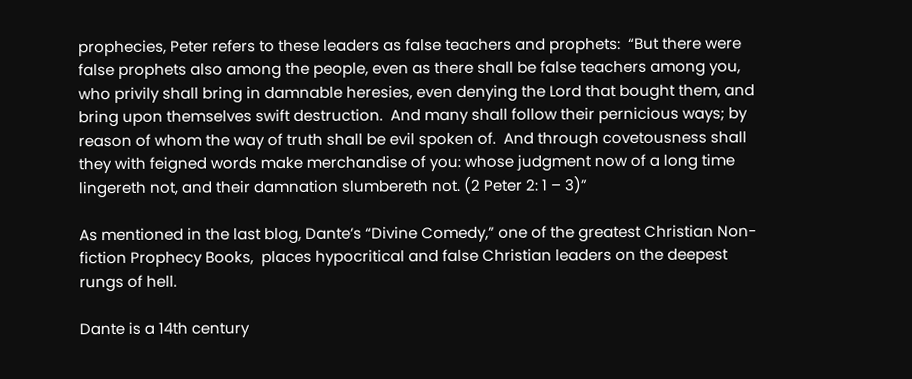prophecies, Peter refers to these leaders as false teachers and prophets:  “But there were false prophets also among the people, even as there shall be false teachers among you, who privily shall bring in damnable heresies, even denying the Lord that bought them, and bring upon themselves swift destruction.  And many shall follow their pernicious ways; by reason of whom the way of truth shall be evil spoken of.  And through covetousness shall they with feigned words make merchandise of you: whose judgment now of a long time lingereth not, and their damnation slumbereth not. (2 Peter 2: 1 – 3)”

As mentioned in the last blog, Dante’s “Divine Comedy,” one of the greatest Christian Non-fiction Prophecy Books,  places hypocritical and false Christian leaders on the deepest rungs of hell.

Dante is a 14th century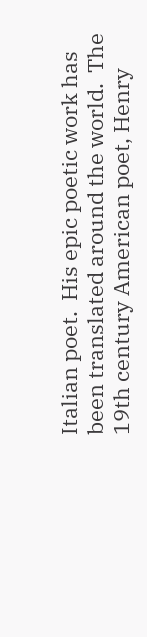Italian poet.  His epic poetic work has been translated around the world.  The 19th century American poet, Henry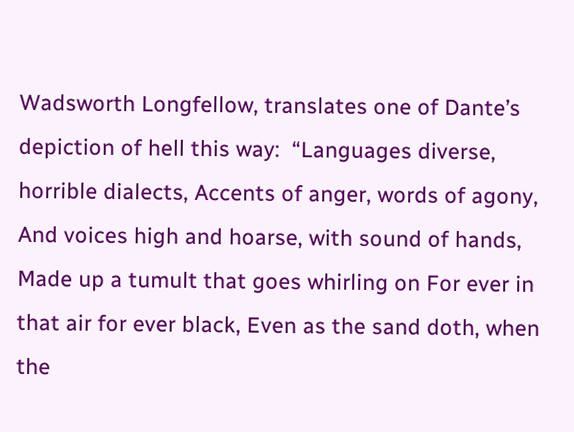Wadsworth Longfellow, translates one of Dante’s depiction of hell this way:  “Languages diverse, horrible dialects, Accents of anger, words of agony, And voices high and hoarse, with sound of hands, Made up a tumult that goes whirling on For ever in that air for ever black, Even as the sand doth, when the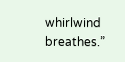whirlwind breathes.”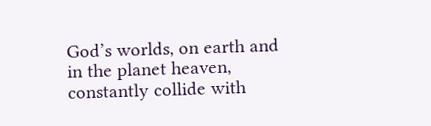God’s worlds, on earth and in the planet heaven, constantly collide with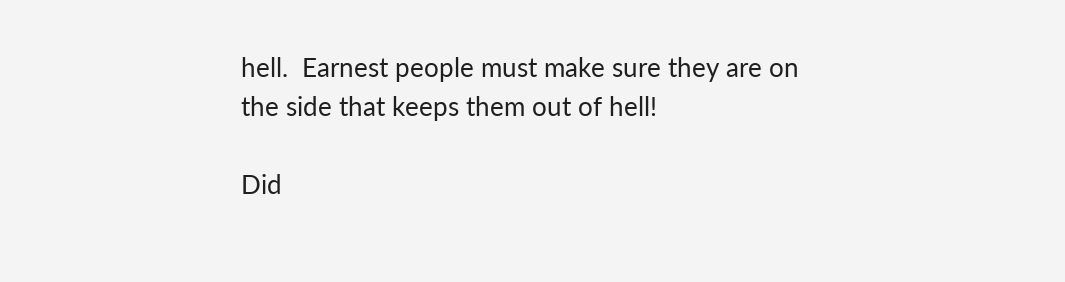hell.  Earnest people must make sure they are on the side that keeps them out of hell!

Did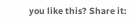you like this? Share it: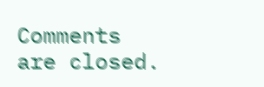Comments are closed.